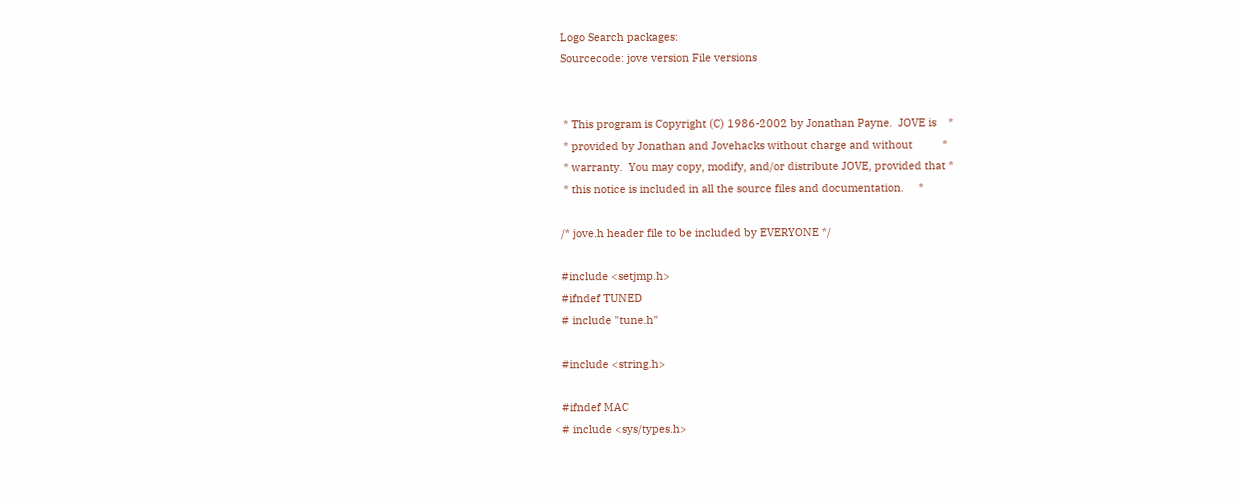Logo Search packages:
Sourcecode: jove version File versions


 * This program is Copyright (C) 1986-2002 by Jonathan Payne.  JOVE is    *
 * provided by Jonathan and Jovehacks without charge and without          *
 * warranty.  You may copy, modify, and/or distribute JOVE, provided that *
 * this notice is included in all the source files and documentation.     *

/* jove.h header file to be included by EVERYONE */

#include <setjmp.h>
#ifndef TUNED
# include "tune.h"

#include <string.h>

#ifndef MAC
# include <sys/types.h>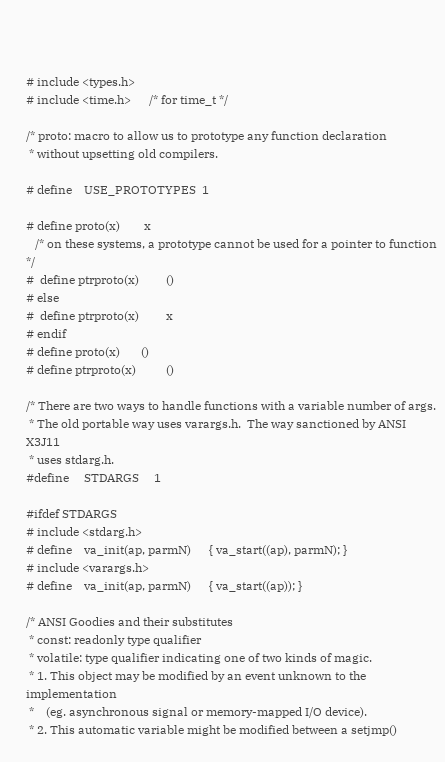# include <types.h>
# include <time.h>      /* for time_t */

/* proto: macro to allow us to prototype any function declaration
 * without upsetting old compilers.

# define    USE_PROTOTYPES  1

# define proto(x)        x
   /* on these systems, a prototype cannot be used for a pointer to function */
#  define ptrproto(x)         ()
# else
#  define ptrproto(x)         x
# endif
# define proto(x)       ()
# define ptrproto(x)          ()

/* There are two ways to handle functions with a variable number of args.
 * The old portable way uses varargs.h.  The way sanctioned by ANSI X3J11
 * uses stdarg.h.
#define     STDARGS     1

#ifdef STDARGS
# include <stdarg.h>
# define    va_init(ap, parmN)      { va_start((ap), parmN); }
# include <varargs.h>
# define    va_init(ap, parmN)      { va_start((ap)); }

/* ANSI Goodies and their substitutes
 * const: readonly type qualifier
 * volatile: type qualifier indicating one of two kinds of magic.
 * 1. This object may be modified by an event unknown to the implementation
 *    (eg. asynchronous signal or memory-mapped I/O device).
 * 2. This automatic variable might be modified between a setjmp()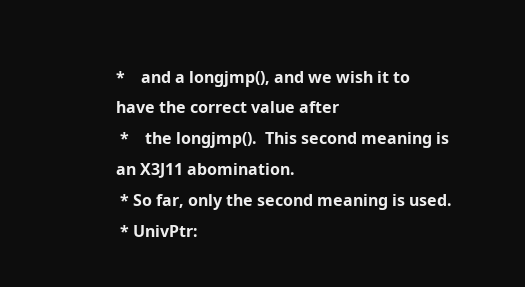*    and a longjmp(), and we wish it to have the correct value after
 *    the longjmp().  This second meaning is an X3J11 abomination.
 * So far, only the second meaning is used.
 * UnivPtr: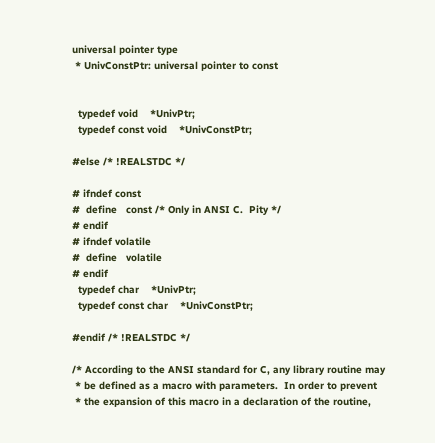universal pointer type
 * UnivConstPtr: universal pointer to const


  typedef void    *UnivPtr;
  typedef const void    *UnivConstPtr;

#else /* !REALSTDC */

# ifndef const
#  define   const /* Only in ANSI C.  Pity */
# endif
# ifndef volatile
#  define   volatile
# endif
  typedef char    *UnivPtr;
  typedef const char    *UnivConstPtr;

#endif /* !REALSTDC */

/* According to the ANSI standard for C, any library routine may
 * be defined as a macro with parameters.  In order to prevent
 * the expansion of this macro in a declaration of the routine,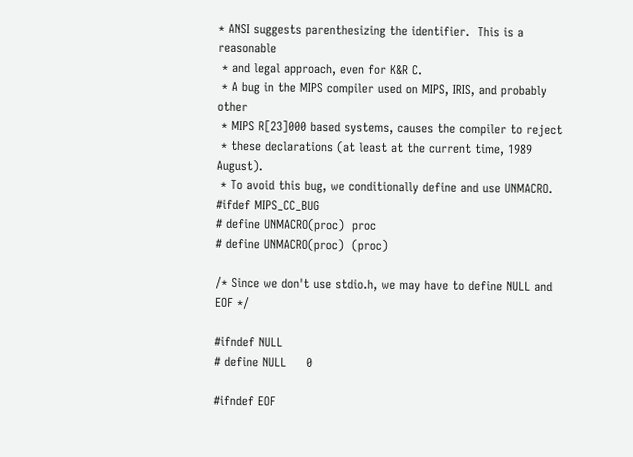* ANSI suggests parenthesizing the identifier.  This is a reasonable
 * and legal approach, even for K&R C.
 * A bug in the MIPS compiler used on MIPS, IRIS, and probably other
 * MIPS R[23]000 based systems, causes the compiler to reject
 * these declarations (at least at the current time, 1989 August).
 * To avoid this bug, we conditionally define and use UNMACRO.
#ifdef MIPS_CC_BUG
# define UNMACRO(proc)  proc
# define UNMACRO(proc)  (proc)

/* Since we don't use stdio.h, we may have to define NULL and EOF */

#ifndef NULL
# define NULL     0

#ifndef EOF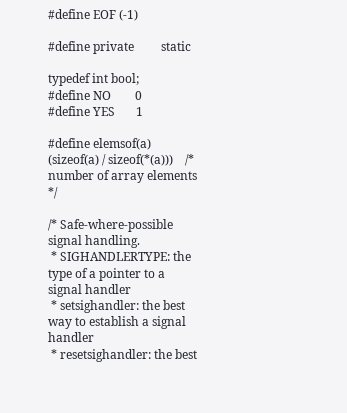#define EOF (-1)

#define private         static

typedef int bool;
#define NO        0
#define YES       1

#define elemsof(a)      (sizeof(a) / sizeof(*(a)))    /* number of array elements */

/* Safe-where-possible signal handling.
 * SIGHANDLERTYPE: the type of a pointer to a signal handler
 * setsighandler: the best way to establish a signal handler
 * resetsighandler: the best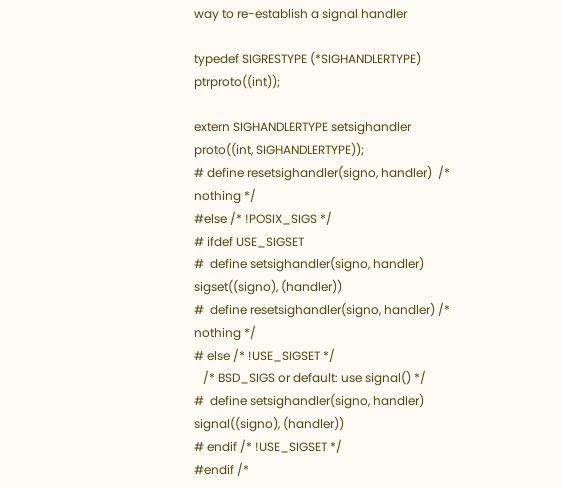way to re-establish a signal handler

typedef SIGRESTYPE (*SIGHANDLERTYPE) ptrproto((int));

extern SIGHANDLERTYPE setsighandler proto((int, SIGHANDLERTYPE));
# define resetsighandler(signo, handler)  /* nothing */
#else /* !POSIX_SIGS */
# ifdef USE_SIGSET
#  define setsighandler(signo, handler)   sigset((signo), (handler))
#  define resetsighandler(signo, handler) /* nothing */
# else /* !USE_SIGSET */
   /* BSD_SIGS or default: use signal() */
#  define setsighandler(signo, handler)   signal((signo), (handler))
# endif /* !USE_SIGSET */
#endif /*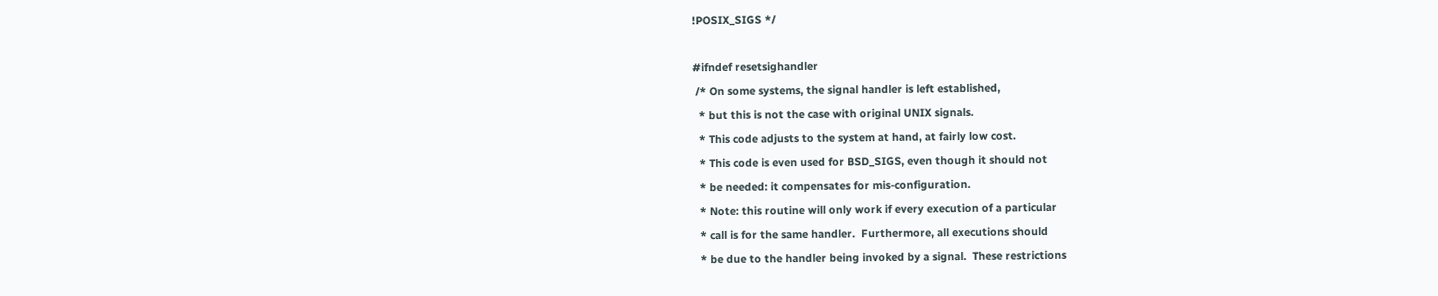!POSIX_SIGS */

#ifndef resetsighandler
 /* On some systems, the signal handler is left established,
  * but this is not the case with original UNIX signals.
  * This code adjusts to the system at hand, at fairly low cost.
  * This code is even used for BSD_SIGS, even though it should not
  * be needed: it compensates for mis-configuration.
  * Note: this routine will only work if every execution of a particular
  * call is for the same handler.  Furthermore, all executions should
  * be due to the handler being invoked by a signal.  These restrictions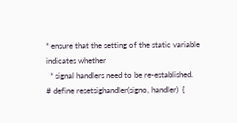* ensure that the setting of the static variable indicates whether
  * signal handlers need to be re-established.
# define resetsighandler(signo, handler)  {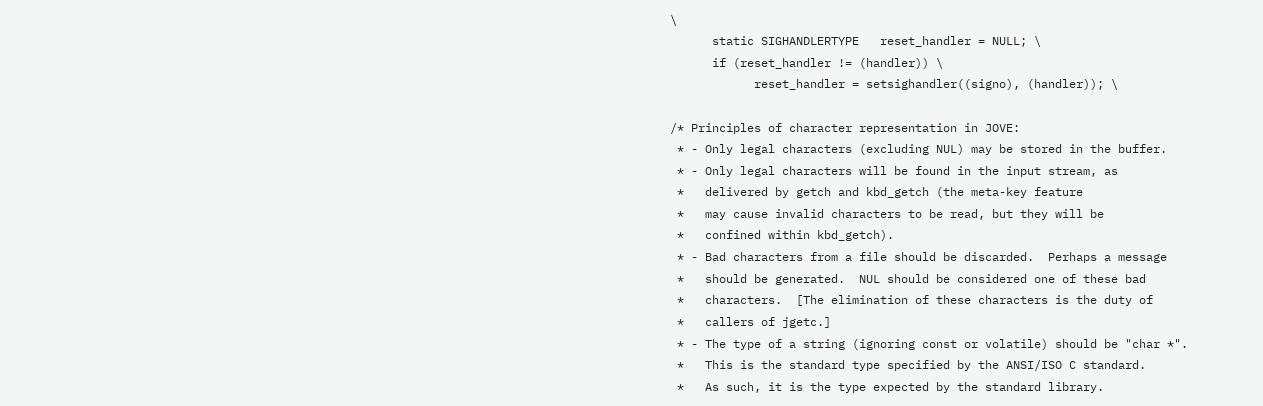\
      static SIGHANDLERTYPE   reset_handler = NULL; \
      if (reset_handler != (handler)) \
            reset_handler = setsighandler((signo), (handler)); \

/* Principles of character representation in JOVE:
 * - Only legal characters (excluding NUL) may be stored in the buffer.
 * - Only legal characters will be found in the input stream, as
 *   delivered by getch and kbd_getch (the meta-key feature
 *   may cause invalid characters to be read, but they will be
 *   confined within kbd_getch).
 * - Bad characters from a file should be discarded.  Perhaps a message
 *   should be generated.  NUL should be considered one of these bad
 *   characters.  [The elimination of these characters is the duty of
 *   callers of jgetc.]
 * - The type of a string (ignoring const or volatile) should be "char *".
 *   This is the standard type specified by the ANSI/ISO C standard.
 *   As such, it is the type expected by the standard library.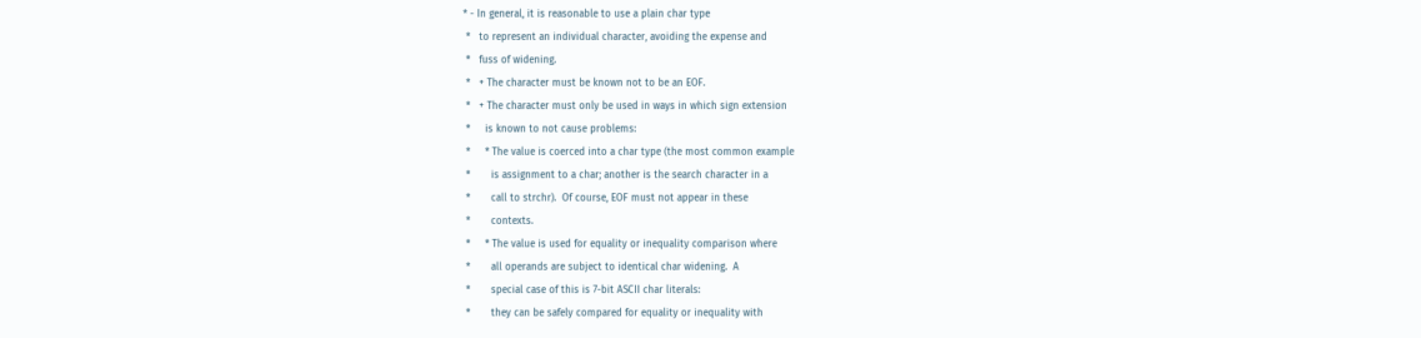* - In general, it is reasonable to use a plain char type
 *   to represent an individual character, avoiding the expense and
 *   fuss of widening.
 *   + The character must be known not to be an EOF.
 *   + The character must only be used in ways in which sign extension
 *     is known to not cause problems:
 *     * The value is coerced into a char type (the most common example
 *       is assignment to a char; another is the search character in a
 *       call to strchr).  Of course, EOF must not appear in these
 *       contexts.
 *     * The value is used for equality or inequality comparison where
 *       all operands are subject to identical char widening.  A
 *       special case of this is 7-bit ASCII char literals:
 *       they can be safely compared for equality or inequality with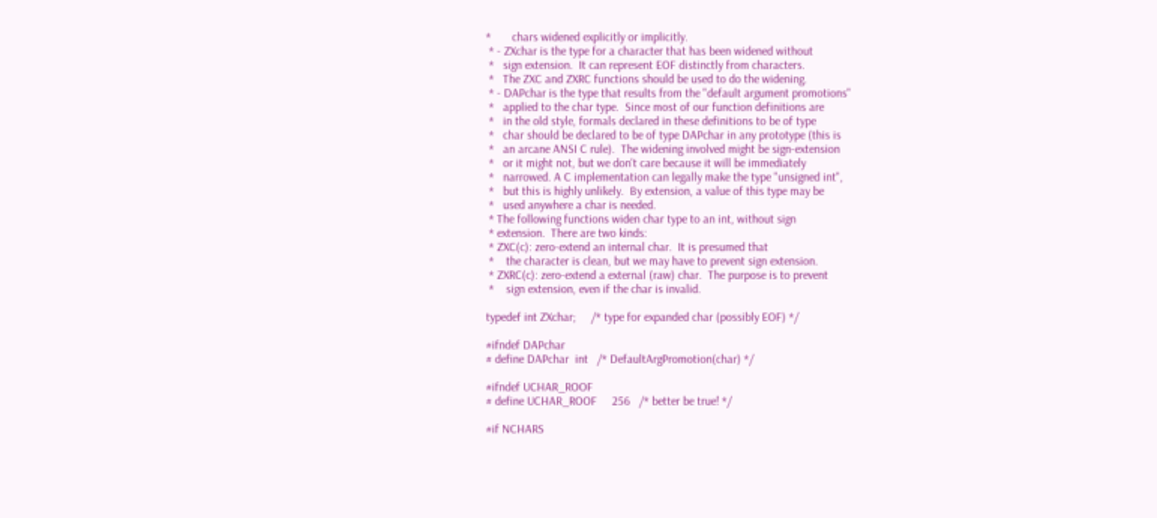*       chars widened explicitly or implicitly.
 * - ZXchar is the type for a character that has been widened without
 *   sign extension.  It can represent EOF distinctly from characters.
 *   The ZXC and ZXRC functions should be used to do the widening.
 * - DAPchar is the type that results from the "default argument promotions"
 *   applied to the char type.  Since most of our function definitions are
 *   in the old style, formals declared in these definitions to be of type
 *   char should be declared to be of type DAPchar in any prototype (this is
 *   an arcane ANSI C rule).  The widening involved might be sign-extension
 *   or it might not, but we don't care because it will be immediately
 *   narrowed. A C implementation can legally make the type "unsigned int",
 *   but this is highly unlikely.  By extension, a value of this type may be
 *   used anywhere a char is needed.
 * The following functions widen char type to an int, without sign
 * extension.  There are two kinds:
 * ZXC(c): zero-extend an internal char.  It is presumed that
 *    the character is clean, but we may have to prevent sign extension.
 * ZXRC(c): zero-extend a external (raw) char.  The purpose is to prevent
 *    sign extension, even if the char is invalid.

typedef int ZXchar;     /* type for expanded char (possibly EOF) */

#ifndef DAPchar
# define DAPchar  int   /* DefaultArgPromotion(char) */

#ifndef UCHAR_ROOF
# define UCHAR_ROOF     256   /* better be true! */

#if NCHARS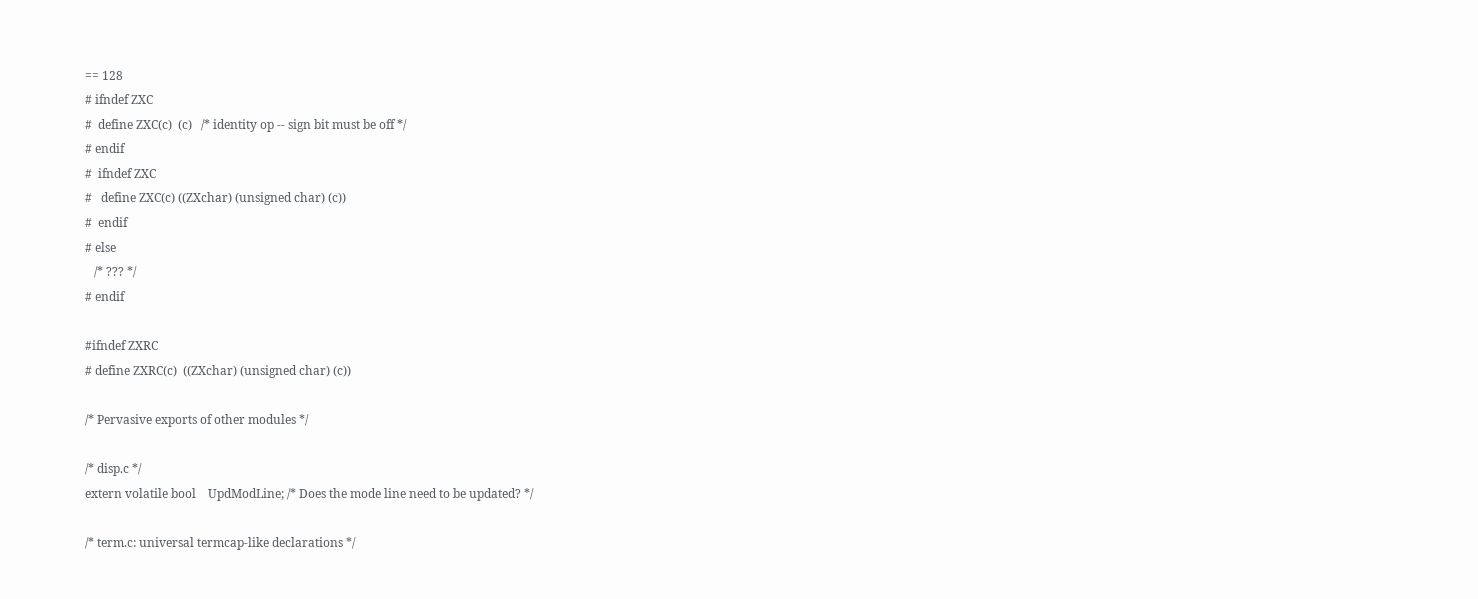== 128
# ifndef ZXC
#  define ZXC(c)  (c)   /* identity op -- sign bit must be off */
# endif
#  ifndef ZXC
#   define ZXC(c) ((ZXchar) (unsigned char) (c))
#  endif
# else
   /* ??? */
# endif

#ifndef ZXRC
# define ZXRC(c)  ((ZXchar) (unsigned char) (c))

/* Pervasive exports of other modules */

/* disp.c */
extern volatile bool    UpdModLine; /* Does the mode line need to be updated? */

/* term.c: universal termcap-like declarations */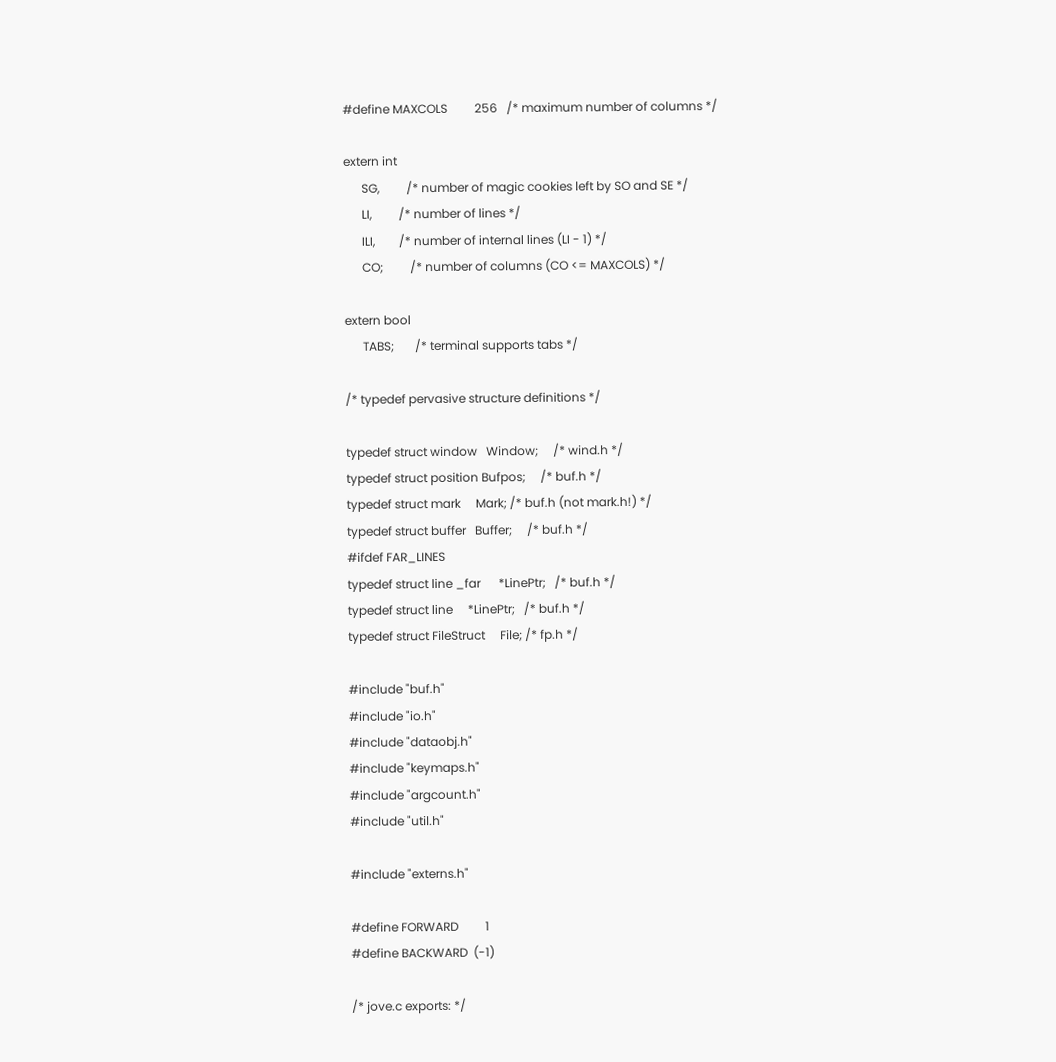#define MAXCOLS         256   /* maximum number of columns */

extern int
      SG,         /* number of magic cookies left by SO and SE */
      LI,         /* number of lines */
      ILI,        /* number of internal lines (LI - 1) */
      CO;         /* number of columns (CO <= MAXCOLS) */

extern bool
      TABS;       /* terminal supports tabs */

/* typedef pervasive structure definitions */

typedef struct window   Window;     /* wind.h */
typedef struct position Bufpos;     /* buf.h */
typedef struct mark     Mark; /* buf.h (not mark.h!) */
typedef struct buffer   Buffer;     /* buf.h */
#ifdef FAR_LINES
typedef struct line _far      *LinePtr;   /* buf.h */
typedef struct line     *LinePtr;   /* buf.h */
typedef struct FileStruct     File; /* fp.h */

#include "buf.h"
#include "io.h"
#include "dataobj.h"
#include "keymaps.h"
#include "argcount.h"
#include "util.h"

#include "externs.h"

#define FORWARD         1
#define BACKWARD  (-1)

/* jove.c exports: */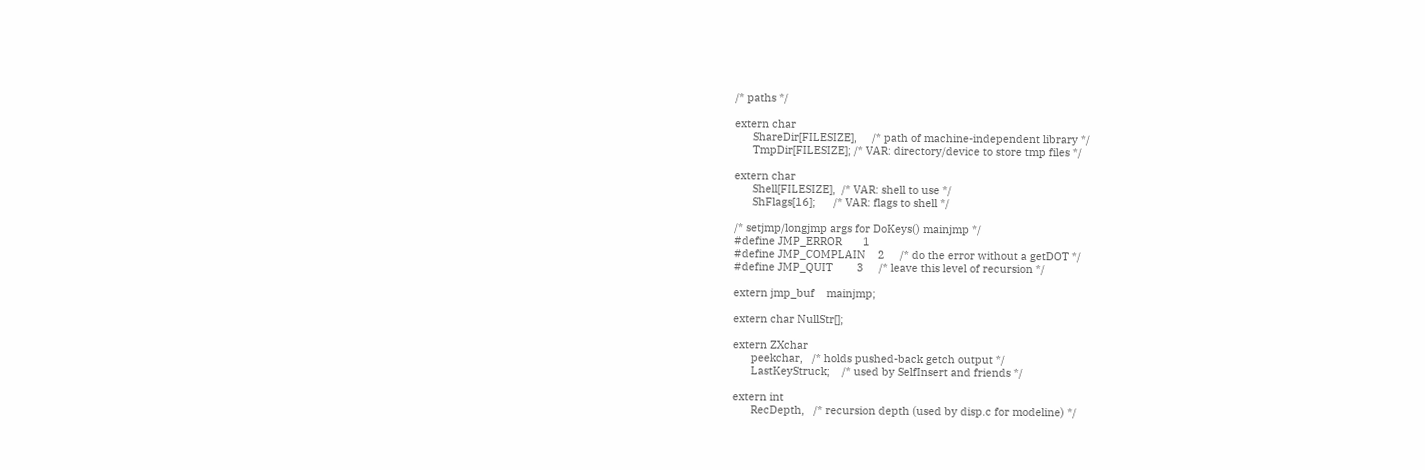/* paths */

extern char
      ShareDir[FILESIZE],     /* path of machine-independent library */
      TmpDir[FILESIZE]; /* VAR: directory/device to store tmp files */

extern char
      Shell[FILESIZE],  /* VAR: shell to use */
      ShFlags[16];      /* VAR: flags to shell */

/* setjmp/longjmp args for DoKeys() mainjmp */
#define JMP_ERROR       1
#define JMP_COMPLAIN    2     /* do the error without a getDOT */
#define JMP_QUIT        3     /* leave this level of recursion */

extern jmp_buf    mainjmp;

extern char NullStr[];

extern ZXchar
      peekchar,   /* holds pushed-back getch output */
      LastKeyStruck;    /* used by SelfInsert and friends */

extern int
      RecDepth,   /* recursion depth (used by disp.c for modeline) */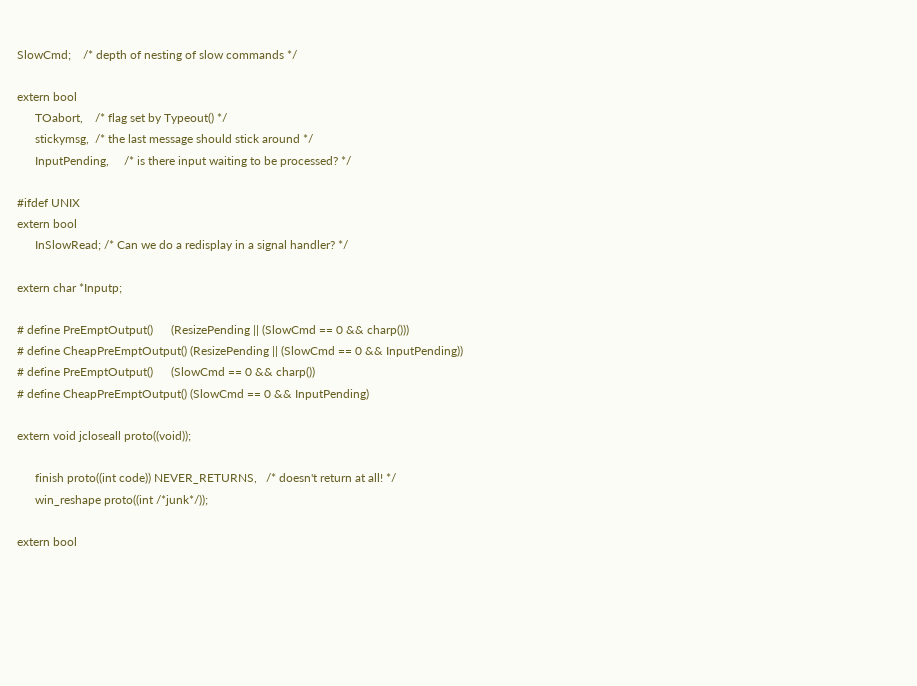SlowCmd;    /* depth of nesting of slow commands */

extern bool
      TOabort,    /* flag set by Typeout() */
      stickymsg,  /* the last message should stick around */
      InputPending,     /* is there input waiting to be processed? */

#ifdef UNIX
extern bool
      InSlowRead; /* Can we do a redisplay in a signal handler? */

extern char *Inputp;

# define PreEmptOutput()      (ResizePending || (SlowCmd == 0 && charp()))
# define CheapPreEmptOutput() (ResizePending || (SlowCmd == 0 && InputPending))
# define PreEmptOutput()      (SlowCmd == 0 && charp())
# define CheapPreEmptOutput() (SlowCmd == 0 && InputPending)

extern void jcloseall proto((void));

      finish proto((int code)) NEVER_RETURNS,   /* doesn't return at all! */
      win_reshape proto((int /*junk*/));

extern bool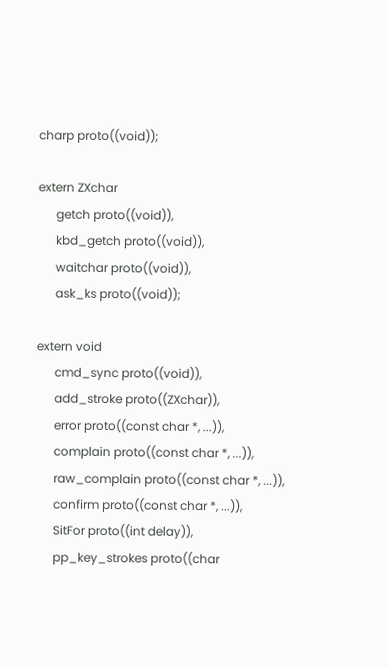charp proto((void));

extern ZXchar
      getch proto((void)),
      kbd_getch proto((void)),
      waitchar proto((void)),
      ask_ks proto((void));

extern void
      cmd_sync proto((void)),
      add_stroke proto((ZXchar)),
      error proto((const char *, ...)),
      complain proto((const char *, ...)),
      raw_complain proto((const char *, ...)),
      confirm proto((const char *, ...)),
      SitFor proto((int delay)),
      pp_key_strokes proto((char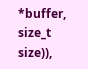*buffer, size_t size)),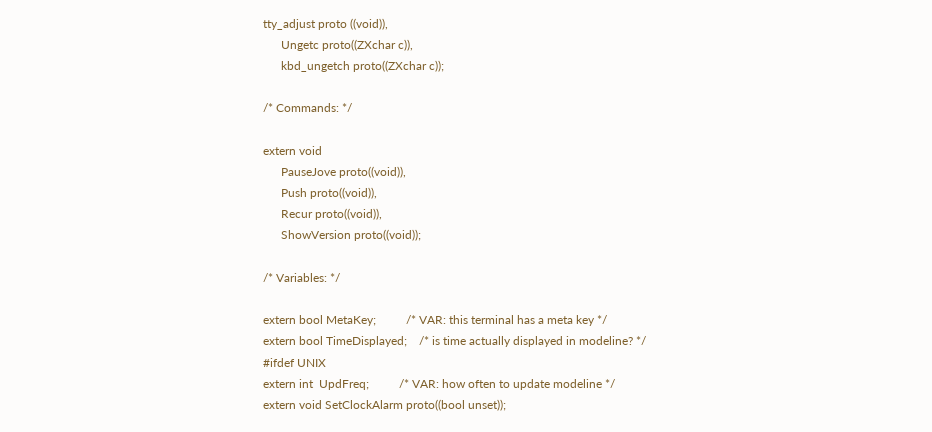tty_adjust proto ((void)),
      Ungetc proto((ZXchar c)),
      kbd_ungetch proto((ZXchar c));

/* Commands: */

extern void
      PauseJove proto((void)),
      Push proto((void)),
      Recur proto((void)),
      ShowVersion proto((void));

/* Variables: */

extern bool MetaKey;          /* VAR: this terminal has a meta key */
extern bool TimeDisplayed;    /* is time actually displayed in modeline? */
#ifdef UNIX
extern int  UpdFreq;          /* VAR: how often to update modeline */
extern void SetClockAlarm proto((bool unset));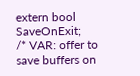extern bool SaveOnExit;       /* VAR: offer to save buffers on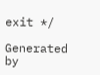exit */

Generated by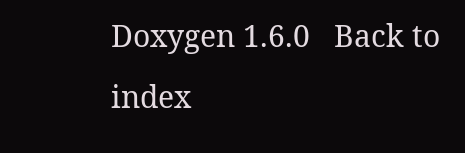Doxygen 1.6.0   Back to index